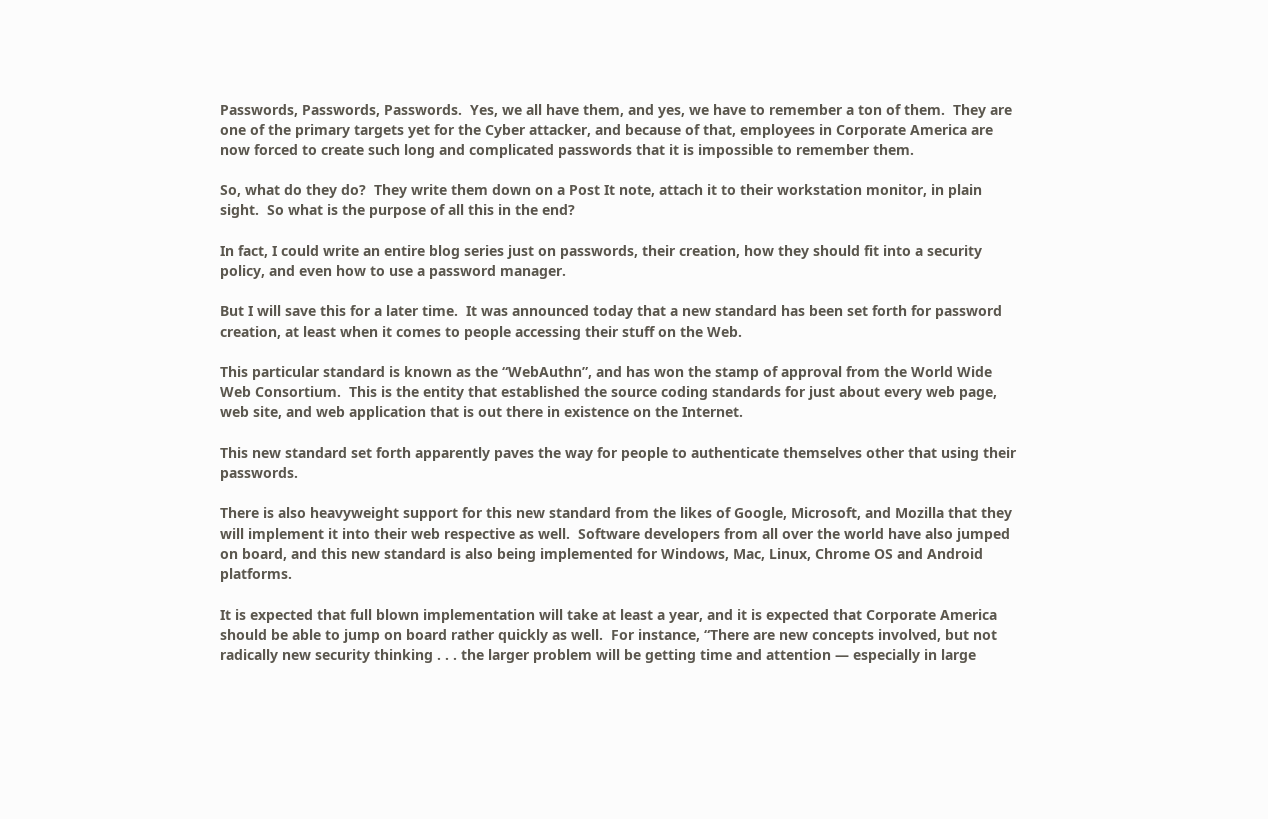Passwords, Passwords, Passwords.  Yes, we all have them, and yes, we have to remember a ton of them.  They are one of the primary targets yet for the Cyber attacker, and because of that, employees in Corporate America are now forced to create such long and complicated passwords that it is impossible to remember them.

So, what do they do?  They write them down on a Post It note, attach it to their workstation monitor, in plain sight.  So what is the purpose of all this in the end?

In fact, I could write an entire blog series just on passwords, their creation, how they should fit into a security policy, and even how to use a password manager.

But I will save this for a later time.  It was announced today that a new standard has been set forth for password creation, at least when it comes to people accessing their stuff on the Web.

This particular standard is known as the “WebAuthn”, and has won the stamp of approval from the World Wide Web Consortium.  This is the entity that established the source coding standards for just about every web page, web site, and web application that is out there in existence on the Internet.

This new standard set forth apparently paves the way for people to authenticate themselves other that using their passwords.

There is also heavyweight support for this new standard from the likes of Google, Microsoft, and Mozilla that they will implement it into their web respective as well.  Software developers from all over the world have also jumped on board, and this new standard is also being implemented for Windows, Mac, Linux, Chrome OS and Android platforms.

It is expected that full blown implementation will take at least a year, and it is expected that Corporate America should be able to jump on board rather quickly as well.  For instance, “There are new concepts involved, but not radically new security thinking . . . the larger problem will be getting time and attention — especially in large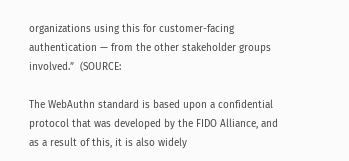organizations using this for customer-facing authentication — from the other stakeholder groups involved.”  (SOURCE:

The WebAuthn standard is based upon a confidential protocol that was developed by the FIDO Alliance, and as a result of this, it is also widely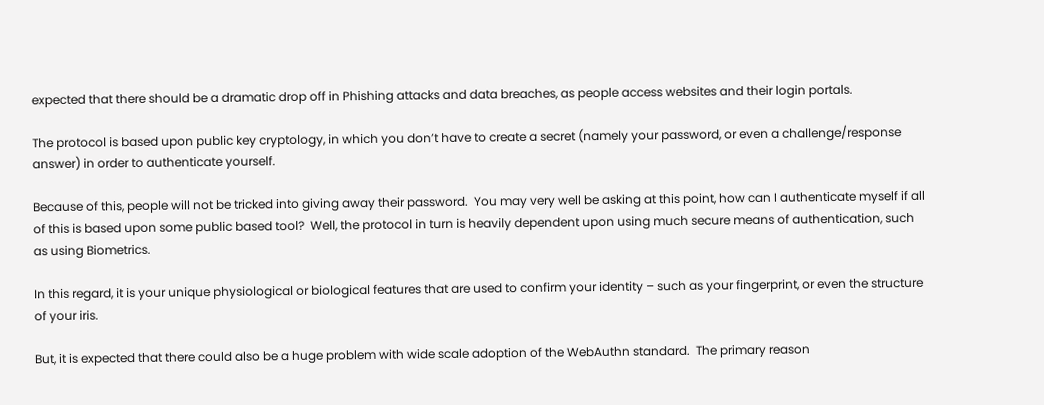expected that there should be a dramatic drop off in Phishing attacks and data breaches, as people access websites and their login portals.

The protocol is based upon public key cryptology, in which you don’t have to create a secret (namely your password, or even a challenge/response answer) in order to authenticate yourself.

Because of this, people will not be tricked into giving away their password.  You may very well be asking at this point, how can I authenticate myself if all of this is based upon some public based tool?  Well, the protocol in turn is heavily dependent upon using much secure means of authentication, such as using Biometrics.

In this regard, it is your unique physiological or biological features that are used to confirm your identity – such as your fingerprint, or even the structure of your iris.

But, it is expected that there could also be a huge problem with wide scale adoption of the WebAuthn standard.  The primary reason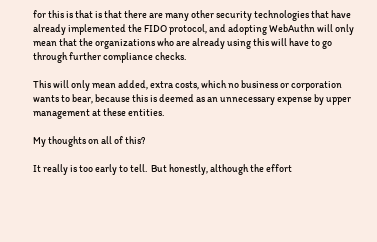for this is that is that there are many other security technologies that have already implemented the FIDO protocol, and adopting WebAuthn will only mean that the organizations who are already using this will have to go through further compliance checks.

This will only mean added, extra costs, which no business or corporation wants to bear, because this is deemed as an unnecessary expense by upper management at these entities.

My thoughts on all of this?

It really is too early to tell.  But honestly, although the effort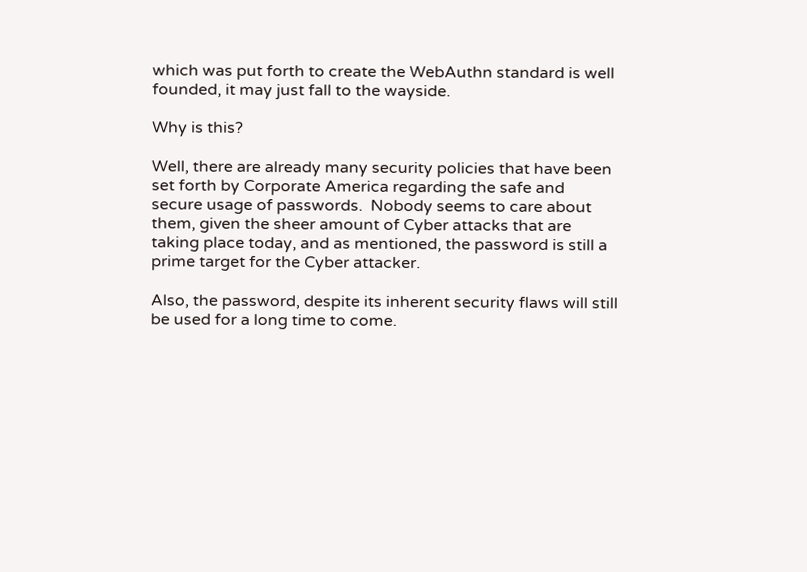which was put forth to create the WebAuthn standard is well founded, it may just fall to the wayside.

Why is this?

Well, there are already many security policies that have been set forth by Corporate America regarding the safe and secure usage of passwords.  Nobody seems to care about them, given the sheer amount of Cyber attacks that are taking place today, and as mentioned, the password is still a prime target for the Cyber attacker.

Also, the password, despite its inherent security flaws will still be used for a long time to come.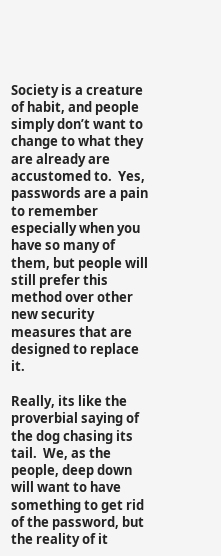Society is a creature of habit, and people simply don’t want to change to what they are already are accustomed to.  Yes, passwords are a pain to remember especially when you have so many of them, but people will still prefer this method over other new security measures that are designed to replace it.

Really, its like the proverbial saying of the dog chasing its tail.  We, as the people, deep down will want to have something to get rid of the password, but the reality of it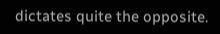dictates quite the opposite.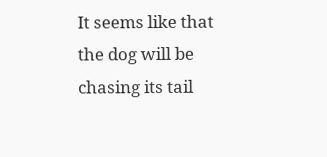It seems like that the dog will be chasing its tail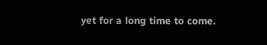yet for a long time to come.